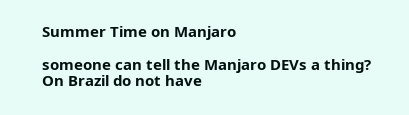Summer Time on Manjaro

someone can tell the Manjaro DEVs a thing?
On Brazil do not have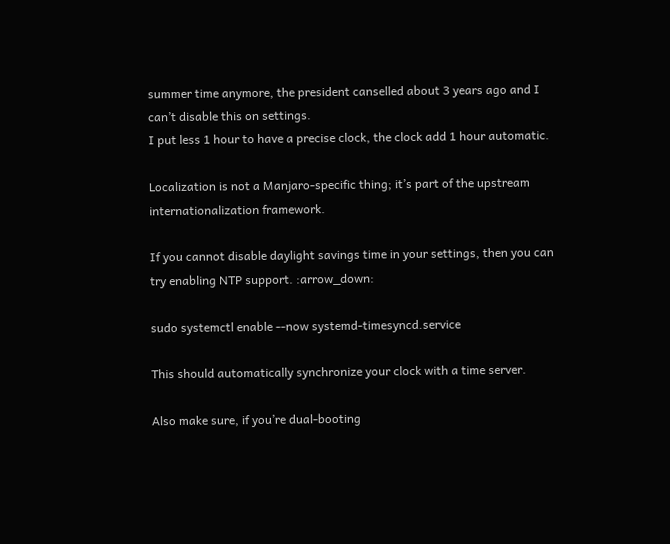summer time anymore, the president canselled about 3 years ago and I can’t disable this on settings.
I put less 1 hour to have a precise clock, the clock add 1 hour automatic.

Localization is not a Manjaro-specific thing; it’s part of the upstream internationalization framework.

If you cannot disable daylight savings time in your settings, then you can try enabling NTP support. :arrow_down:

sudo systemctl enable --now systemd-timesyncd.service

This should automatically synchronize your clock with a time server.

Also make sure, if you’re dual-booting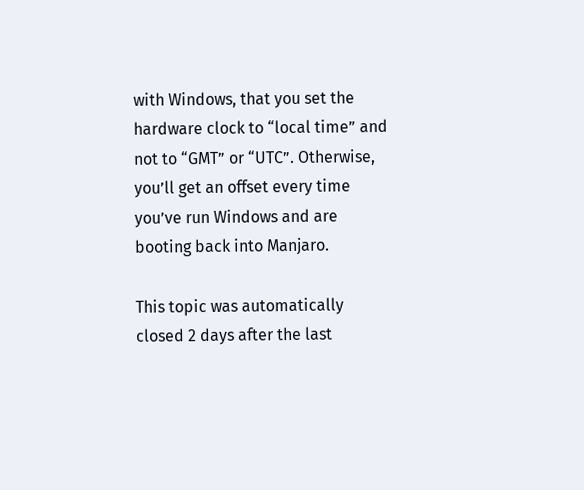with Windows, that you set the hardware clock to “local time” and not to “GMT” or “UTC”. Otherwise, you’ll get an offset every time you’ve run Windows and are booting back into Manjaro.

This topic was automatically closed 2 days after the last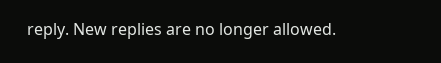reply. New replies are no longer allowed.